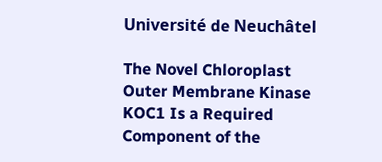Université de Neuchâtel

The Novel Chloroplast Outer Membrane Kinase KOC1 Is a Required Component of the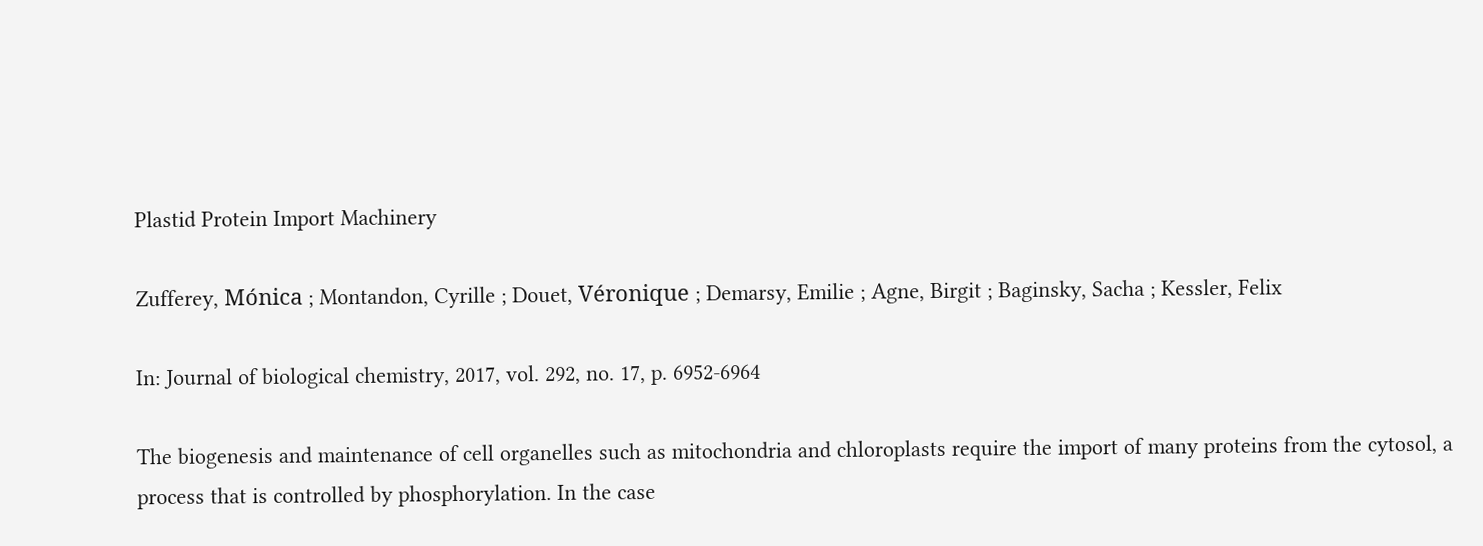Plastid Protein Import Machinery

Zufferey, Mónica ; Montandon, Cyrille ; Douet, Véronique ; Demarsy, Emilie ; Agne, Birgit ; Baginsky, Sacha ; Kessler, Felix

In: Journal of biological chemistry, 2017, vol. 292, no. 17, p. 6952-6964

The biogenesis and maintenance of cell organelles such as mitochondria and chloroplasts require the import of many proteins from the cytosol, a process that is controlled by phosphorylation. In the case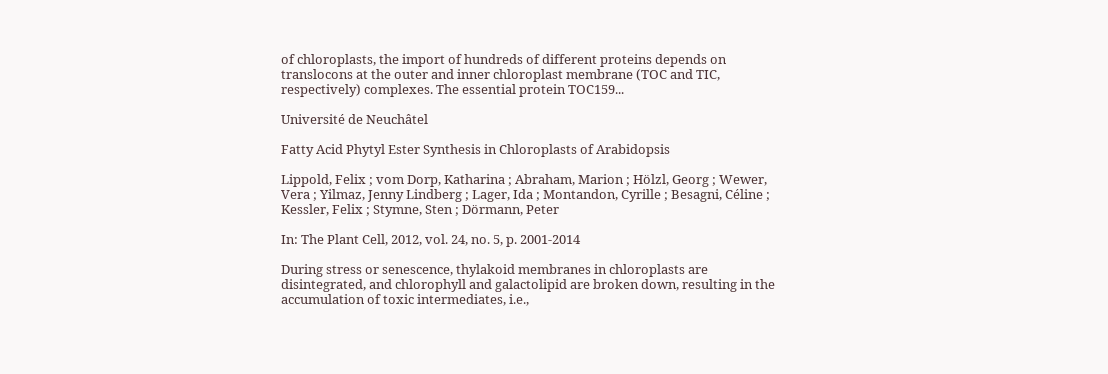of chloroplasts, the import of hundreds of different proteins depends on translocons at the outer and inner chloroplast membrane (TOC and TIC, respectively) complexes. The essential protein TOC159...

Université de Neuchâtel

Fatty Acid Phytyl Ester Synthesis in Chloroplasts of Arabidopsis

Lippold, Felix ; vom Dorp, Katharina ; Abraham, Marion ; Hölzl, Georg ; Wewer, Vera ; Yilmaz, Jenny Lindberg ; Lager, Ida ; Montandon, Cyrille ; Besagni, Céline ; Kessler, Felix ; Stymne, Sten ; Dörmann, Peter

In: The Plant Cell, 2012, vol. 24, no. 5, p. 2001-2014

During stress or senescence, thylakoid membranes in chloroplasts are disintegrated, and chlorophyll and galactolipid are broken down, resulting in the accumulation of toxic intermediates, i.e.,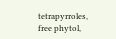tetrapyrroles, free phytol,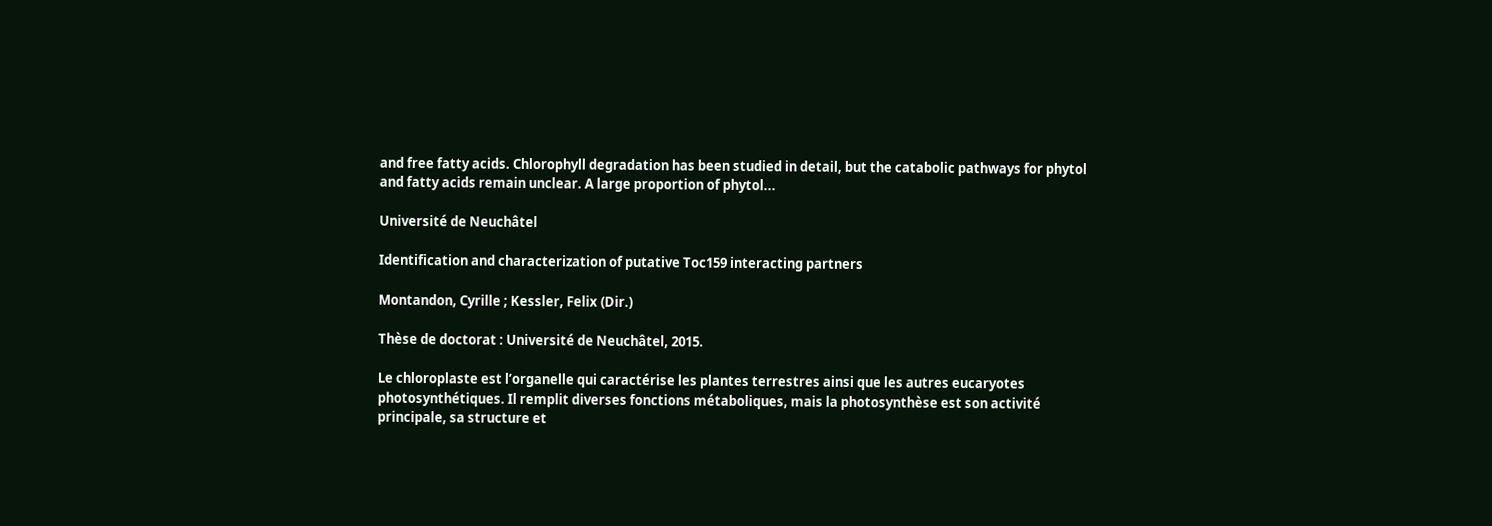and free fatty acids. Chlorophyll degradation has been studied in detail, but the catabolic pathways for phytol and fatty acids remain unclear. A large proportion of phytol...

Université de Neuchâtel

Identification and characterization of putative Toc159 interacting partners

Montandon, Cyrille ; Kessler, Felix (Dir.)

Thèse de doctorat : Université de Neuchâtel, 2015.

Le chloroplaste est l’organelle qui caractérise les plantes terrestres ainsi que les autres eucaryotes photosynthétiques. Il remplit diverses fonctions métaboliques, mais la photosynthèse est son activité principale, sa structure et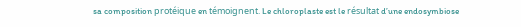sa composition protéique en témoignent. Le chloroplaste est le résultat d’une endosymbiose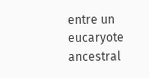entre un eucaryote ancestral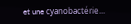et une cyanobactérie...